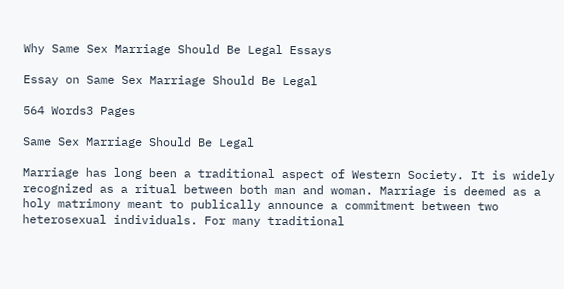Why Same Sex Marriage Should Be Legal Essays

Essay on Same Sex Marriage Should Be Legal

564 Words3 Pages

Same Sex Marriage Should Be Legal

Marriage has long been a traditional aspect of Western Society. It is widely recognized as a ritual between both man and woman. Marriage is deemed as a holy matrimony meant to publically announce a commitment between two heterosexual individuals. For many traditional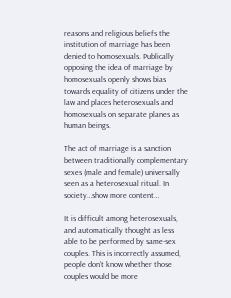reasons and religious beliefs the institution of marriage has been denied to homosexuals. Publically opposing the idea of marriage by homosexuals openly shows bias towards equality of citizens under the law and places heterosexuals and homosexuals on separate planes as human beings.

The act of marriage is a sanction between traditionally complementary sexes (male and female) universally seen as a heterosexual ritual. In society…show more content…

It is difficult among heterosexuals, and automatically thought as less able to be performed by same-sex couples. This is incorrectly assumed, people don’t know whether those couples would be more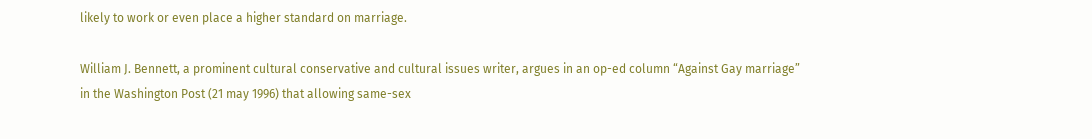likely to work or even place a higher standard on marriage.

William J. Bennett, a prominent cultural conservative and cultural issues writer, argues in an op-ed column “Against Gay marriage” in the Washington Post (21 may 1996) that allowing same-sex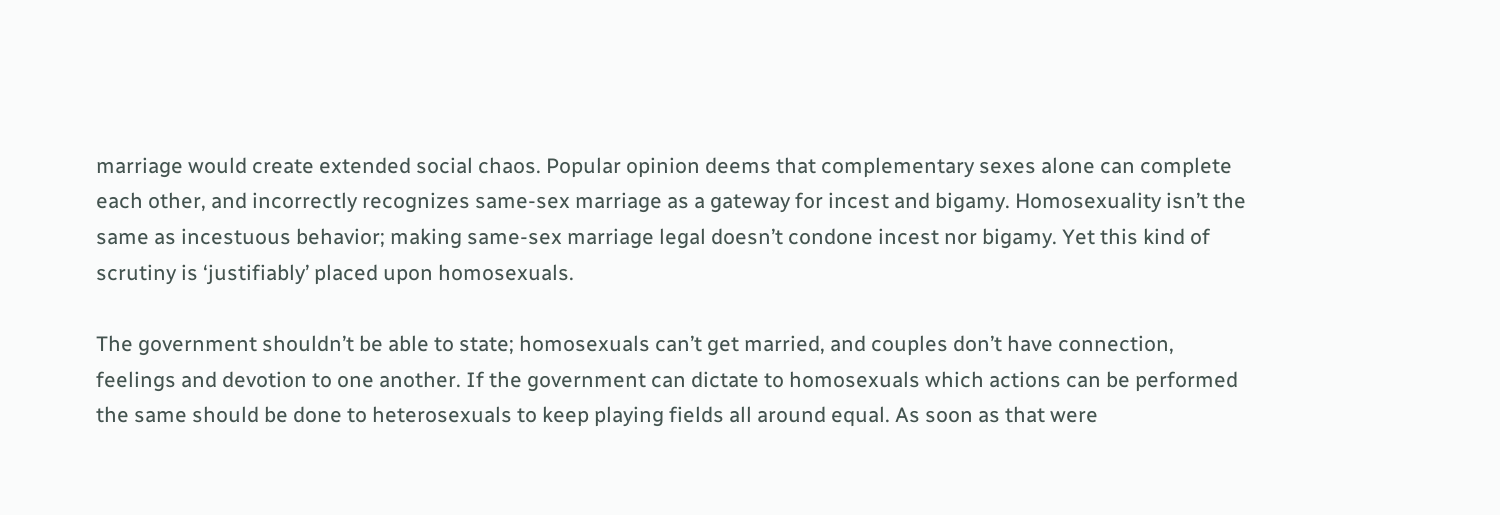marriage would create extended social chaos. Popular opinion deems that complementary sexes alone can complete each other, and incorrectly recognizes same-sex marriage as a gateway for incest and bigamy. Homosexuality isn’t the same as incestuous behavior; making same-sex marriage legal doesn’t condone incest nor bigamy. Yet this kind of scrutiny is ‘justifiably’ placed upon homosexuals.

The government shouldn’t be able to state; homosexuals can’t get married, and couples don’t have connection, feelings and devotion to one another. If the government can dictate to homosexuals which actions can be performed the same should be done to heterosexuals to keep playing fields all around equal. As soon as that were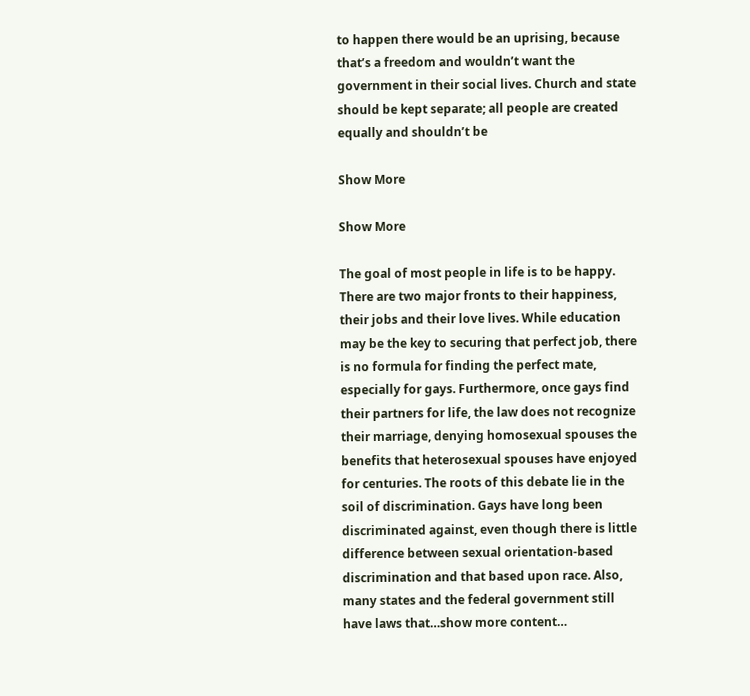to happen there would be an uprising, because that’s a freedom and wouldn’t want the government in their social lives. Church and state should be kept separate; all people are created equally and shouldn’t be

Show More

Show More

The goal of most people in life is to be happy. There are two major fronts to their happiness, their jobs and their love lives. While education may be the key to securing that perfect job, there is no formula for finding the perfect mate, especially for gays. Furthermore, once gays find their partners for life, the law does not recognize their marriage, denying homosexual spouses the benefits that heterosexual spouses have enjoyed for centuries. The roots of this debate lie in the soil of discrimination. Gays have long been discriminated against, even though there is little difference between sexual orientation-based discrimination and that based upon race. Also, many states and the federal government still have laws that…show more content…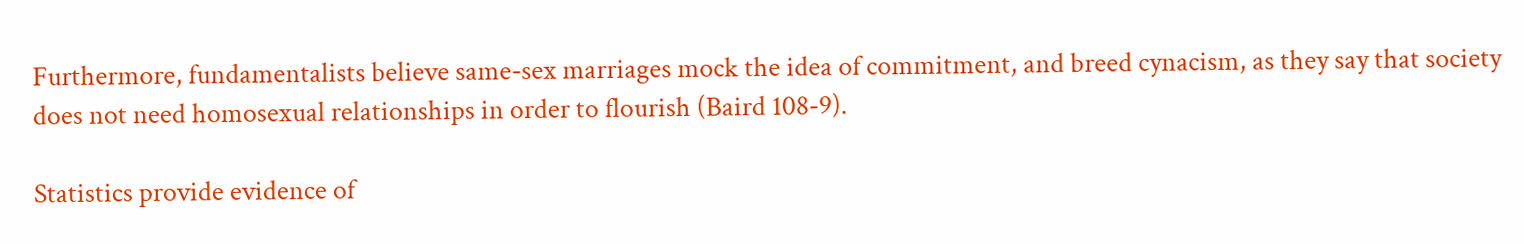Furthermore, fundamentalists believe same-sex marriages mock the idea of commitment, and breed cynacism, as they say that society does not need homosexual relationships in order to flourish (Baird 108-9).

Statistics provide evidence of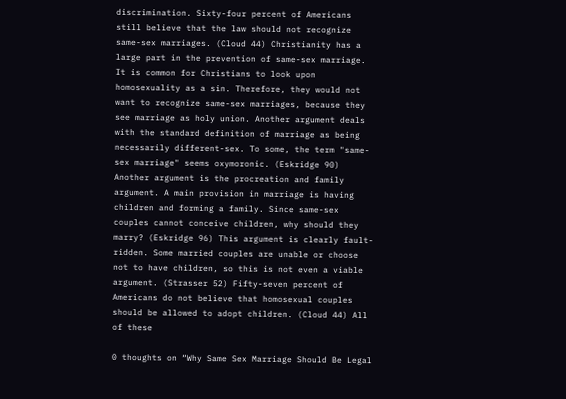discrimination. Sixty-four percent of Americans still believe that the law should not recognize same-sex marriages. (Cloud 44) Christianity has a large part in the prevention of same-sex marriage. It is common for Christians to look upon homosexuality as a sin. Therefore, they would not want to recognize same-sex marriages, because they see marriage as holy union. Another argument deals with the standard definition of marriage as being necessarily different-sex. To some, the term "same-sex marriage" seems oxymoronic. (Eskridge 90) Another argument is the procreation and family argument. A main provision in marriage is having children and forming a family. Since same-sex couples cannot conceive children, why should they marry? (Eskridge 96) This argument is clearly fault-ridden. Some married couples are unable or choose not to have children, so this is not even a viable argument. (Strasser 52) Fifty-seven percent of Americans do not believe that homosexual couples should be allowed to adopt children. (Cloud 44) All of these

0 thoughts on “Why Same Sex Marriage Should Be Legal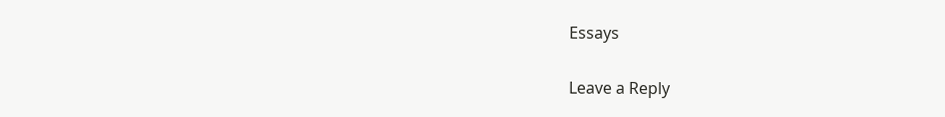Essays

Leave a Reply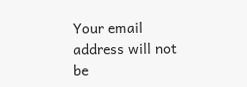Your email address will not be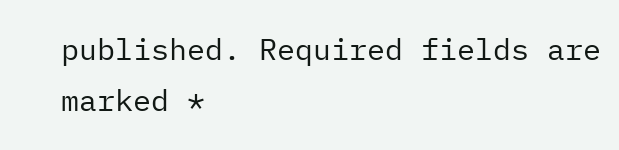published. Required fields are marked *